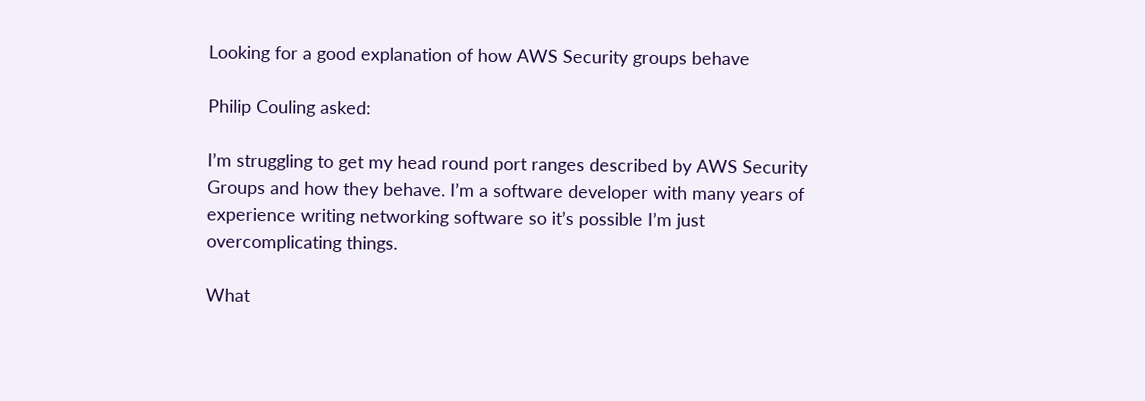Looking for a good explanation of how AWS Security groups behave

Philip Couling asked:

I’m struggling to get my head round port ranges described by AWS Security Groups and how they behave. I’m a software developer with many years of experience writing networking software so it’s possible I’m just overcomplicating things.

What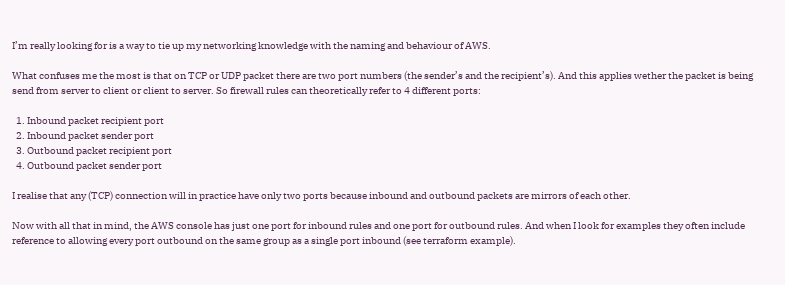I’m really looking for is a way to tie up my networking knowledge with the naming and behaviour of AWS.

What confuses me the most is that on TCP or UDP packet there are two port numbers (the sender’s and the recipient’s). And this applies wether the packet is being send from server to client or client to server. So firewall rules can theoretically refer to 4 different ports:

  1. Inbound packet recipient port
  2. Inbound packet sender port
  3. Outbound packet recipient port
  4. Outbound packet sender port

I realise that any (TCP) connection will in practice have only two ports because inbound and outbound packets are mirrors of each other.

Now with all that in mind, the AWS console has just one port for inbound rules and one port for outbound rules. And when I look for examples they often include reference to allowing every port outbound on the same group as a single port inbound (see terraform example).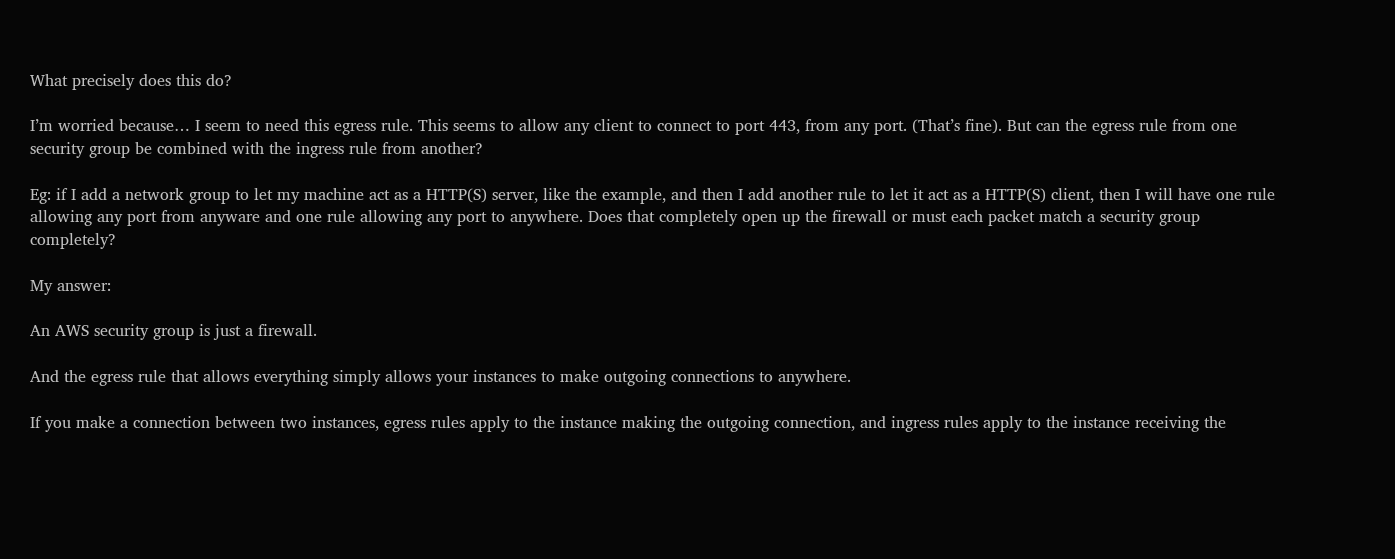What precisely does this do?

I’m worried because… I seem to need this egress rule. This seems to allow any client to connect to port 443, from any port. (That’s fine). But can the egress rule from one security group be combined with the ingress rule from another?

Eg: if I add a network group to let my machine act as a HTTP(S) server, like the example, and then I add another rule to let it act as a HTTP(S) client, then I will have one rule allowing any port from anyware and one rule allowing any port to anywhere. Does that completely open up the firewall or must each packet match a security group completely?

My answer:

An AWS security group is just a firewall.

And the egress rule that allows everything simply allows your instances to make outgoing connections to anywhere.

If you make a connection between two instances, egress rules apply to the instance making the outgoing connection, and ingress rules apply to the instance receiving the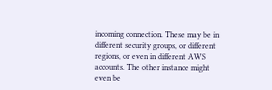incoming connection. These may be in different security groups, or different regions, or even in different AWS accounts. The other instance might even be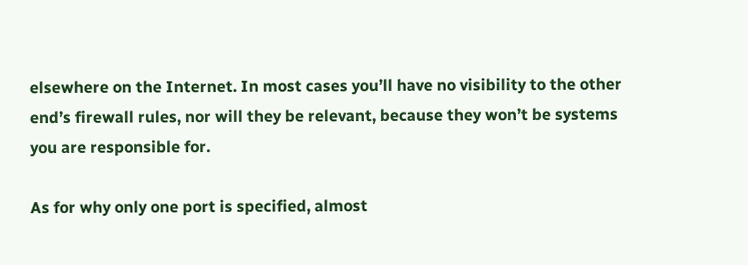elsewhere on the Internet. In most cases you’ll have no visibility to the other end’s firewall rules, nor will they be relevant, because they won’t be systems you are responsible for.

As for why only one port is specified, almost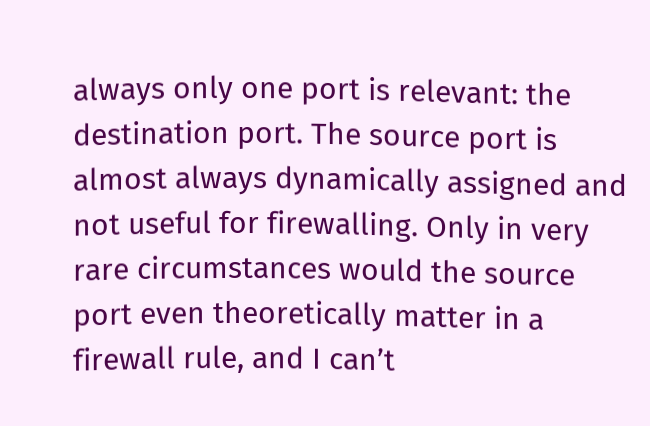always only one port is relevant: the destination port. The source port is almost always dynamically assigned and not useful for firewalling. Only in very rare circumstances would the source port even theoretically matter in a firewall rule, and I can’t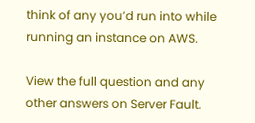think of any you’d run into while running an instance on AWS.

View the full question and any other answers on Server Fault.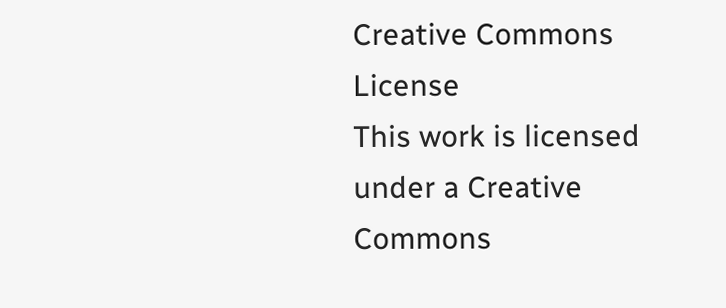Creative Commons License
This work is licensed under a Creative Commons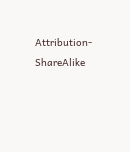Attribution-ShareAlike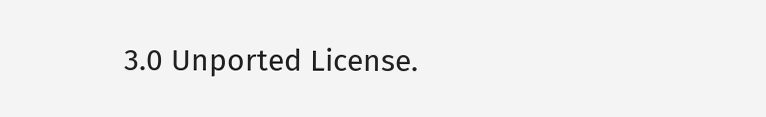3.0 Unported License.